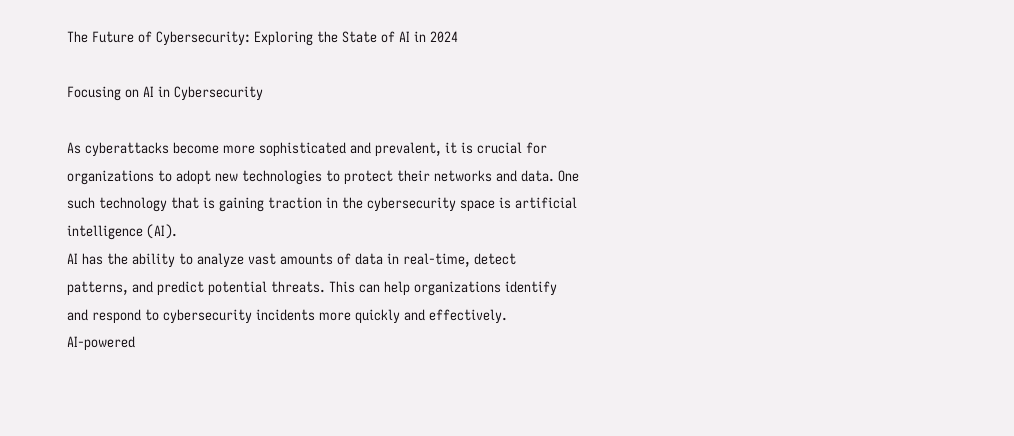The Future of Cybersecurity: Exploring the State of AI in 2024

Focusing on AI in Cybersecurity

As cyberattacks become more sophisticated and prevalent, it is crucial for organizations to adopt new technologies to protect their networks and data. One such technology that is gaining traction in the cybersecurity space is artificial intelligence (AI).
AI has the ability to analyze vast amounts of data in real-time, detect patterns, and predict potential threats. This can help organizations identify and respond to cybersecurity incidents more quickly and effectively.
AI-powered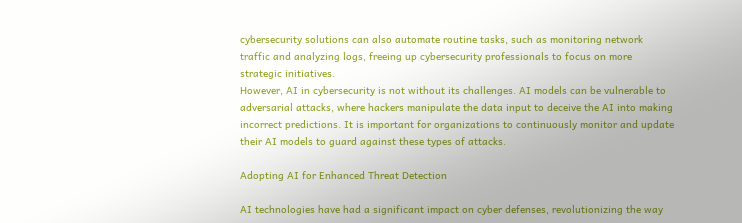cybersecurity solutions can also automate routine tasks, such as monitoring network traffic and analyzing logs, freeing up cybersecurity professionals to focus on more strategic initiatives.
However, AI in cybersecurity is not without its challenges. AI models can be vulnerable to adversarial attacks, where hackers manipulate the data input to deceive the AI into making incorrect predictions. It is important for organizations to continuously monitor and update their AI models to guard against these types of attacks.

Adopting AI for Enhanced Threat Detection

AI technologies have had a significant impact on cyber defenses, revolutionizing the way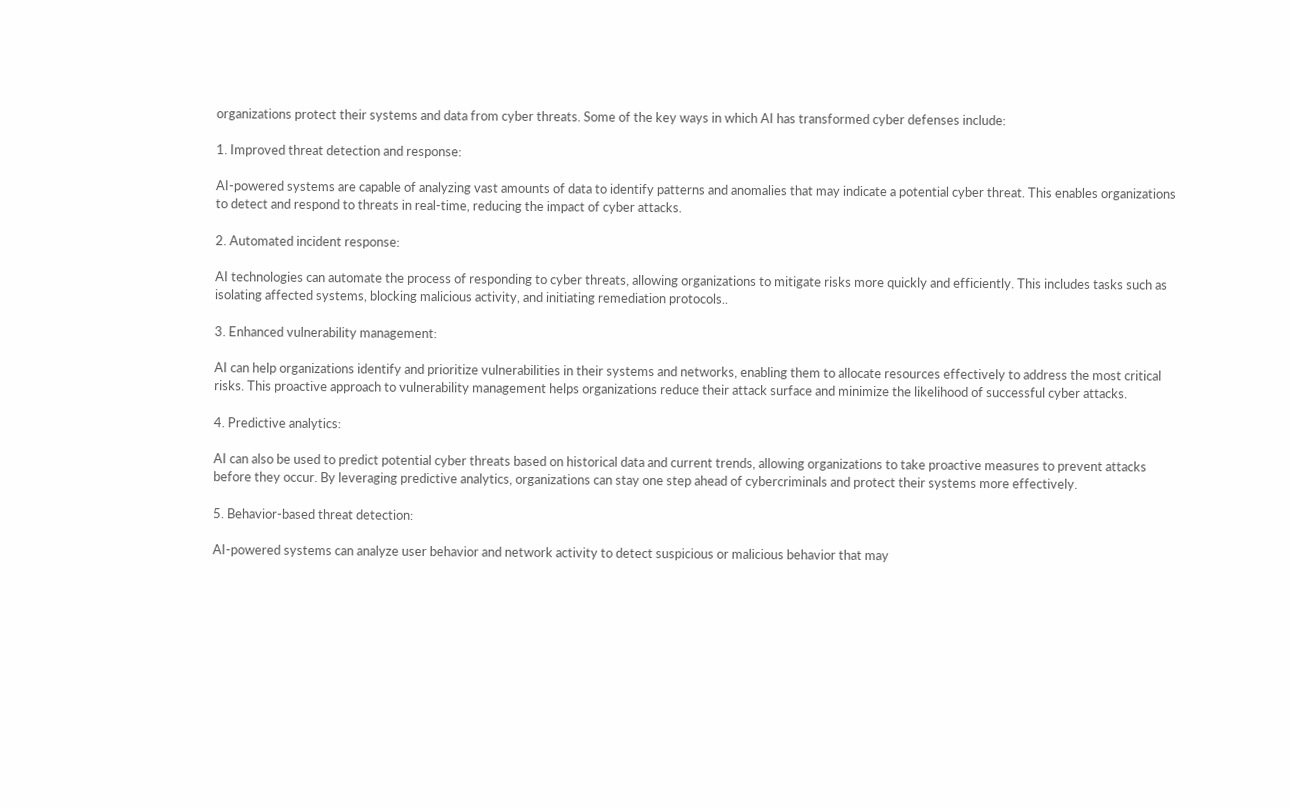organizations protect their systems and data from cyber threats. Some of the key ways in which AI has transformed cyber defenses include:

1. Improved threat detection and response:

AI-powered systems are capable of analyzing vast amounts of data to identify patterns and anomalies that may indicate a potential cyber threat. This enables organizations to detect and respond to threats in real-time, reducing the impact of cyber attacks.

2. Automated incident response:

AI technologies can automate the process of responding to cyber threats, allowing organizations to mitigate risks more quickly and efficiently. This includes tasks such as isolating affected systems, blocking malicious activity, and initiating remediation protocols..

3. Enhanced vulnerability management:

AI can help organizations identify and prioritize vulnerabilities in their systems and networks, enabling them to allocate resources effectively to address the most critical risks. This proactive approach to vulnerability management helps organizations reduce their attack surface and minimize the likelihood of successful cyber attacks.

4. Predictive analytics:

AI can also be used to predict potential cyber threats based on historical data and current trends, allowing organizations to take proactive measures to prevent attacks before they occur. By leveraging predictive analytics, organizations can stay one step ahead of cybercriminals and protect their systems more effectively.

5. Behavior-based threat detection:

AI-powered systems can analyze user behavior and network activity to detect suspicious or malicious behavior that may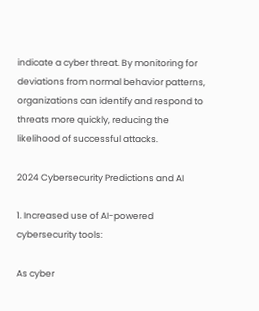indicate a cyber threat. By monitoring for deviations from normal behavior patterns, organizations can identify and respond to threats more quickly, reducing the likelihood of successful attacks.

2024 Cybersecurity Predictions and AI

1. Increased use of AI-powered cybersecurity tools:

As cyber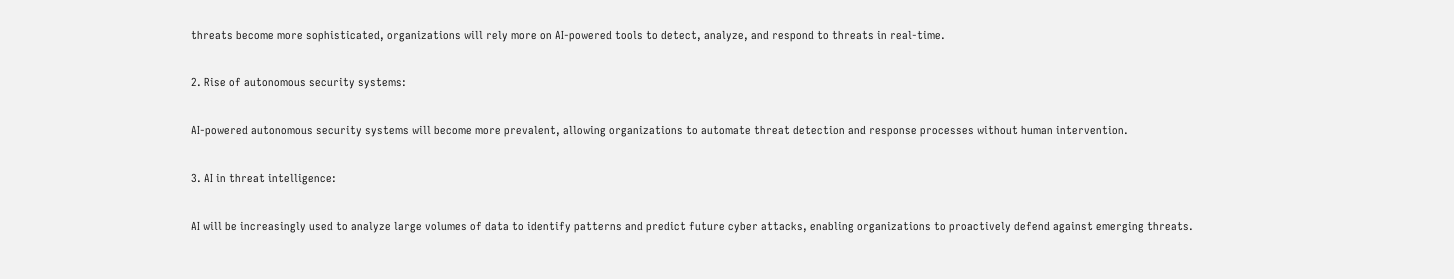threats become more sophisticated, organizations will rely more on AI-powered tools to detect, analyze, and respond to threats in real-time.

2. Rise of autonomous security systems:

AI-powered autonomous security systems will become more prevalent, allowing organizations to automate threat detection and response processes without human intervention.

3. AI in threat intelligence:

AI will be increasingly used to analyze large volumes of data to identify patterns and predict future cyber attacks, enabling organizations to proactively defend against emerging threats.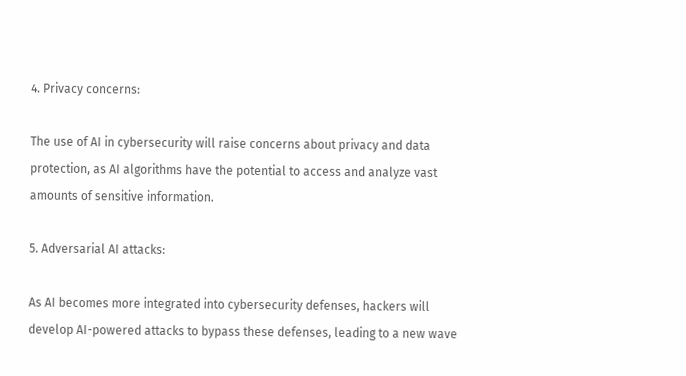4. Privacy concerns:

The use of AI in cybersecurity will raise concerns about privacy and data protection, as AI algorithms have the potential to access and analyze vast amounts of sensitive information.

5. Adversarial AI attacks:

As AI becomes more integrated into cybersecurity defenses, hackers will develop AI-powered attacks to bypass these defenses, leading to a new wave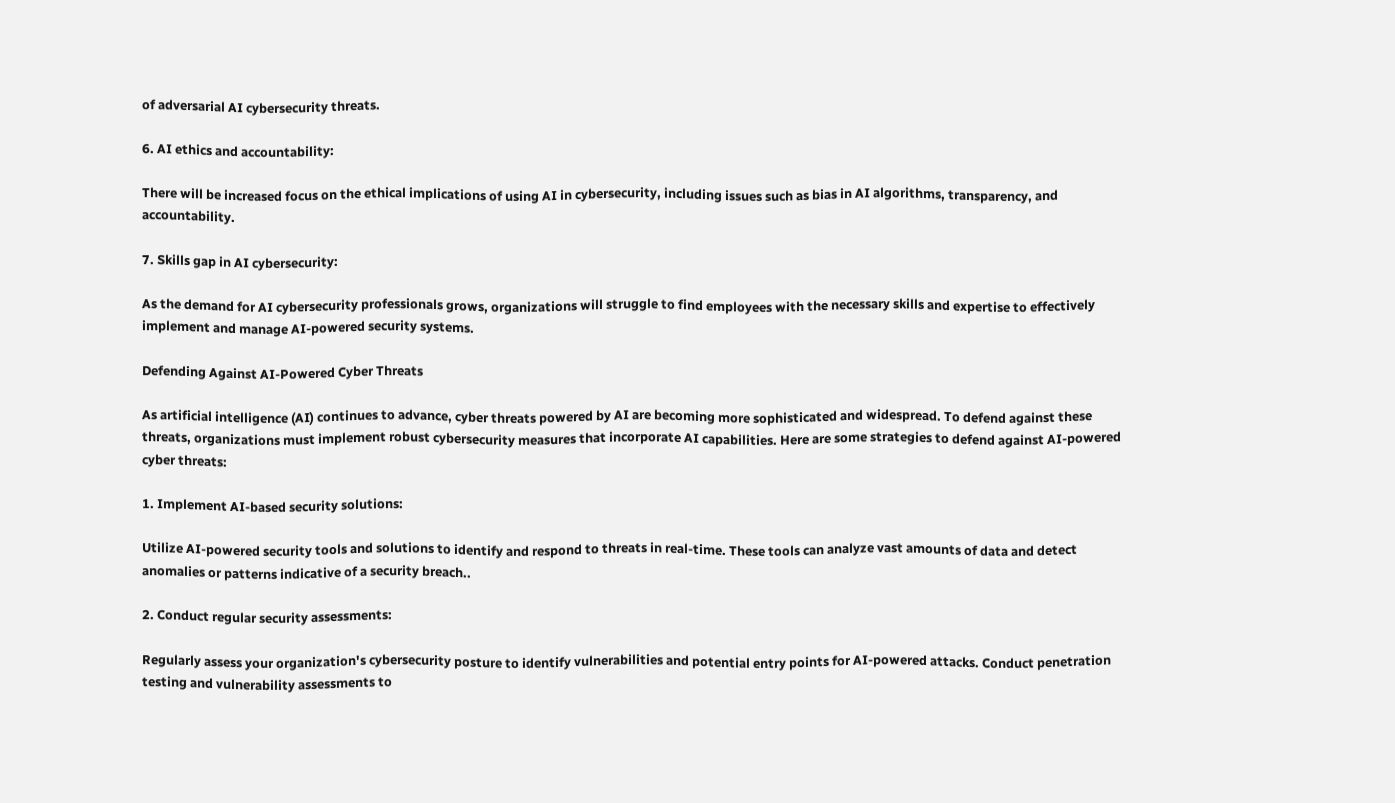of adversarial AI cybersecurity threats.

6. AI ethics and accountability:

There will be increased focus on the ethical implications of using AI in cybersecurity, including issues such as bias in AI algorithms, transparency, and accountability.

7. Skills gap in AI cybersecurity:

As the demand for AI cybersecurity professionals grows, organizations will struggle to find employees with the necessary skills and expertise to effectively implement and manage AI-powered security systems.

Defending Against AI-Powered Cyber Threats

As artificial intelligence (AI) continues to advance, cyber threats powered by AI are becoming more sophisticated and widespread. To defend against these threats, organizations must implement robust cybersecurity measures that incorporate AI capabilities. Here are some strategies to defend against AI-powered cyber threats:

1. Implement AI-based security solutions:

Utilize AI-powered security tools and solutions to identify and respond to threats in real-time. These tools can analyze vast amounts of data and detect anomalies or patterns indicative of a security breach..

2. Conduct regular security assessments:

Regularly assess your organization's cybersecurity posture to identify vulnerabilities and potential entry points for AI-powered attacks. Conduct penetration testing and vulnerability assessments to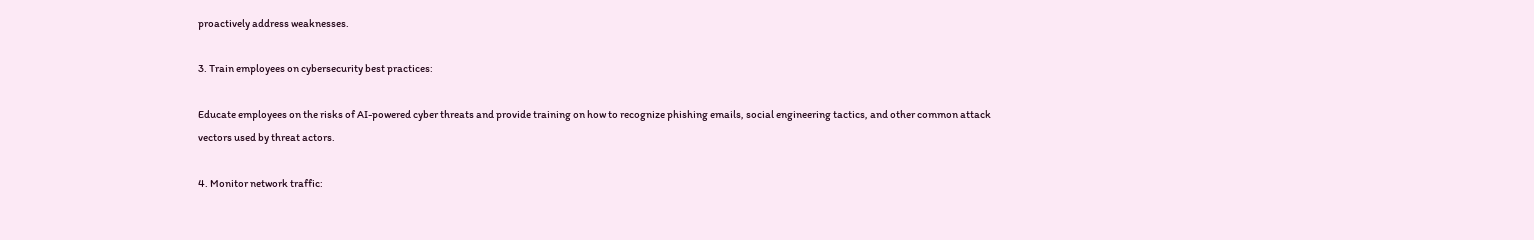proactively address weaknesses.

3. Train employees on cybersecurity best practices:

Educate employees on the risks of AI-powered cyber threats and provide training on how to recognize phishing emails, social engineering tactics, and other common attack vectors used by threat actors.

4. Monitor network traffic: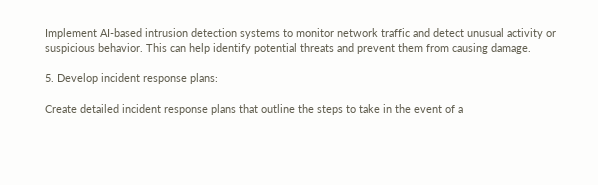Implement AI-based intrusion detection systems to monitor network traffic and detect unusual activity or suspicious behavior. This can help identify potential threats and prevent them from causing damage.

5. Develop incident response plans:

Create detailed incident response plans that outline the steps to take in the event of a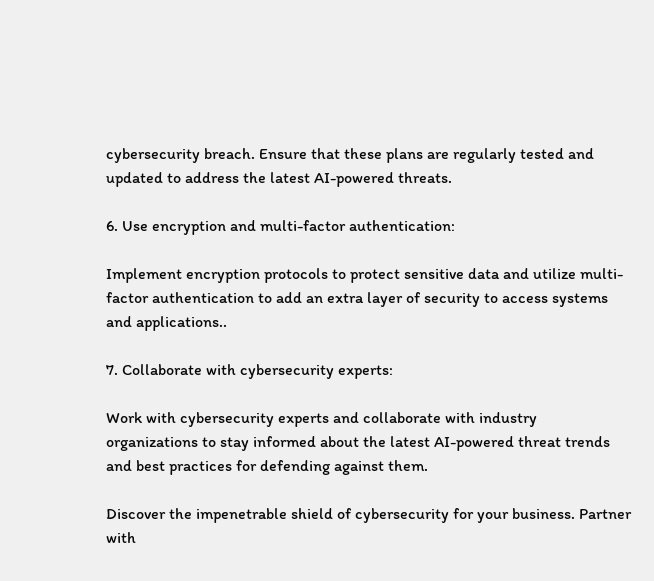cybersecurity breach. Ensure that these plans are regularly tested and updated to address the latest AI-powered threats.

6. Use encryption and multi-factor authentication:

Implement encryption protocols to protect sensitive data and utilize multi-factor authentication to add an extra layer of security to access systems and applications..

7. Collaborate with cybersecurity experts:

Work with cybersecurity experts and collaborate with industry organizations to stay informed about the latest AI-powered threat trends and best practices for defending against them.

Discover the impenetrable shield of cybersecurity for your business. Partner with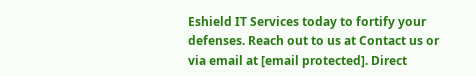Eshield IT Services today to fortify your defenses. Reach out to us at Contact us or via email at [email protected]. Direct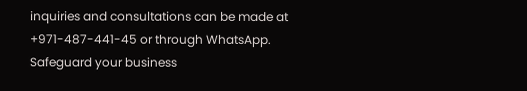inquiries and consultations can be made at +971-487-441-45 or through WhatsApp. Safeguard your business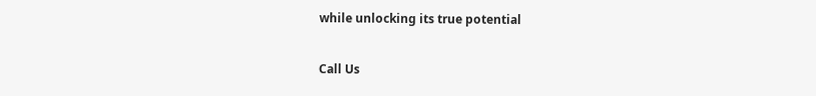while unlocking its true potential

Call Us